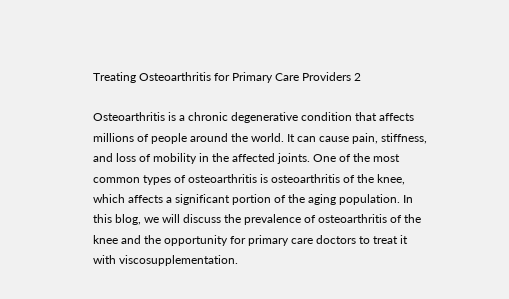Treating Osteoarthritis for Primary Care Providers 2

Osteoarthritis is a chronic degenerative condition that affects millions of people around the world. It can cause pain, stiffness, and loss of mobility in the affected joints. One of the most common types of osteoarthritis is osteoarthritis of the knee, which affects a significant portion of the aging population. In this blog, we will discuss the prevalence of osteoarthritis of the knee and the opportunity for primary care doctors to treat it with viscosupplementation.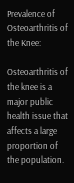Prevalence of Osteoarthritis of the Knee:

Osteoarthritis of the knee is a major public health issue that affects a large proportion of the population.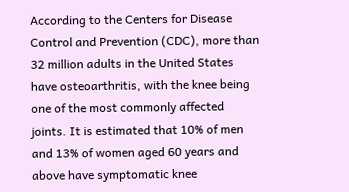According to the Centers for Disease Control and Prevention (CDC), more than 32 million adults in the United States have osteoarthritis, with the knee being one of the most commonly affected joints. It is estimated that 10% of men and 13% of women aged 60 years and above have symptomatic knee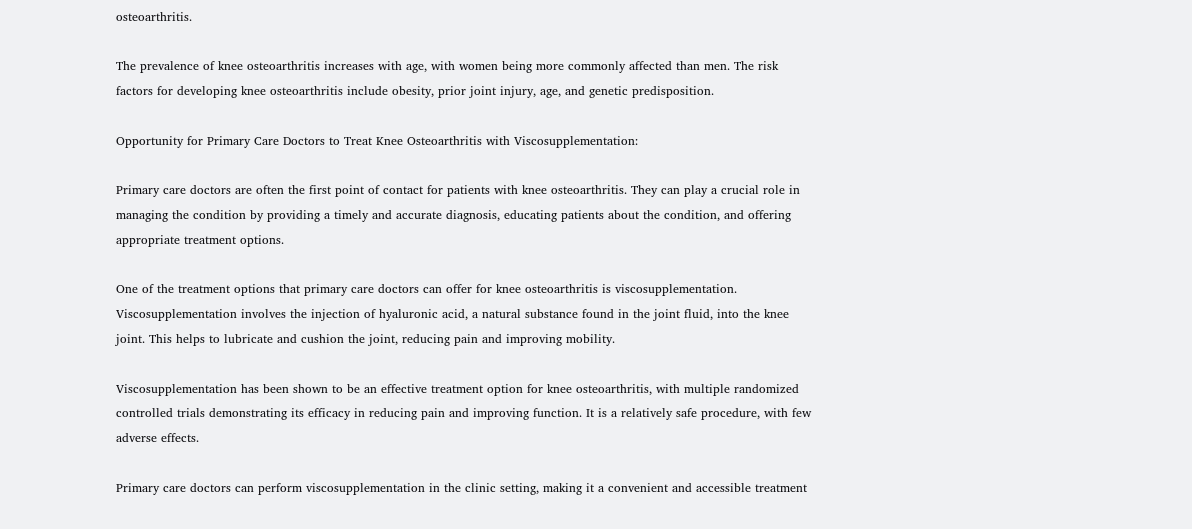osteoarthritis.

The prevalence of knee osteoarthritis increases with age, with women being more commonly affected than men. The risk factors for developing knee osteoarthritis include obesity, prior joint injury, age, and genetic predisposition.

Opportunity for Primary Care Doctors to Treat Knee Osteoarthritis with Viscosupplementation:

Primary care doctors are often the first point of contact for patients with knee osteoarthritis. They can play a crucial role in managing the condition by providing a timely and accurate diagnosis, educating patients about the condition, and offering appropriate treatment options.

One of the treatment options that primary care doctors can offer for knee osteoarthritis is viscosupplementation. Viscosupplementation involves the injection of hyaluronic acid, a natural substance found in the joint fluid, into the knee joint. This helps to lubricate and cushion the joint, reducing pain and improving mobility.

Viscosupplementation has been shown to be an effective treatment option for knee osteoarthritis, with multiple randomized controlled trials demonstrating its efficacy in reducing pain and improving function. It is a relatively safe procedure, with few adverse effects.

Primary care doctors can perform viscosupplementation in the clinic setting, making it a convenient and accessible treatment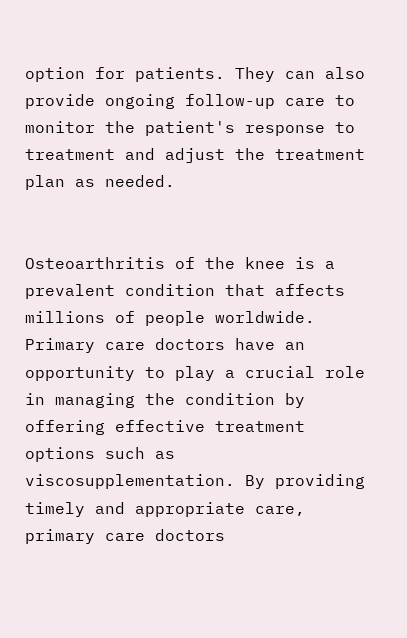option for patients. They can also provide ongoing follow-up care to monitor the patient's response to treatment and adjust the treatment plan as needed.


Osteoarthritis of the knee is a prevalent condition that affects millions of people worldwide. Primary care doctors have an opportunity to play a crucial role in managing the condition by offering effective treatment options such as viscosupplementation. By providing timely and appropriate care, primary care doctors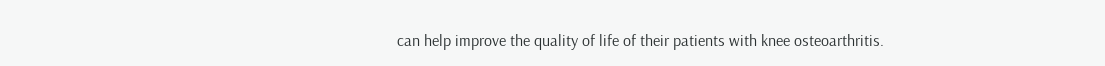can help improve the quality of life of their patients with knee osteoarthritis.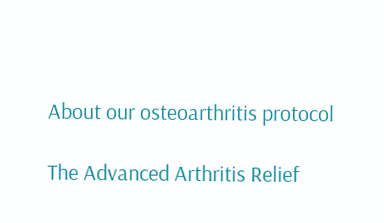About our osteoarthritis protocol

The Advanced Arthritis Relief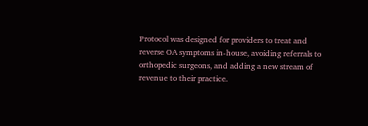Protocol was designed for providers to treat and reverse OA symptoms in-house, avoiding referrals to orthopedic surgeons, and adding a new stream of revenue to their practice.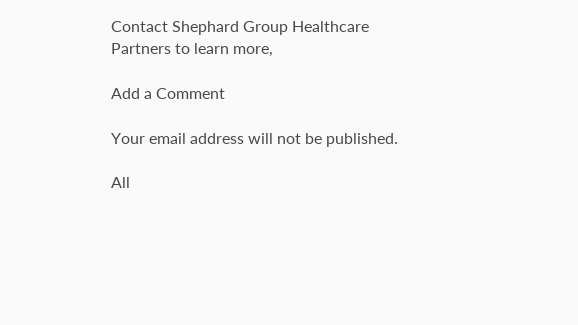Contact Shephard Group Healthcare Partners to learn more,

Add a Comment

Your email address will not be published.

All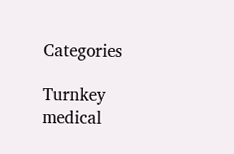Categories

Turnkey medical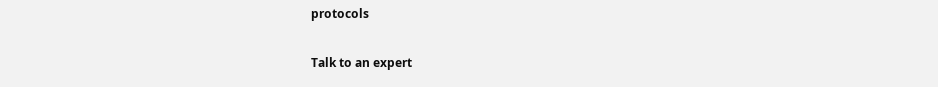protocols

Talk to an expert